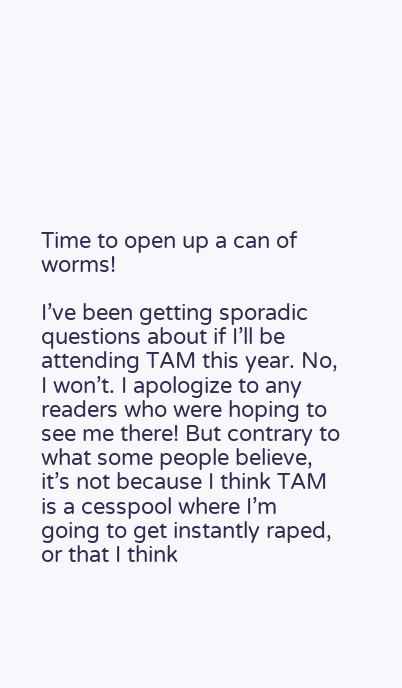Time to open up a can of worms!

I’ve been getting sporadic questions about if I’ll be attending TAM this year. No, I won’t. I apologize to any readers who were hoping to see me there! But contrary to what some people believe, it’s not because I think TAM is a cesspool where I’m going to get instantly raped, or that I think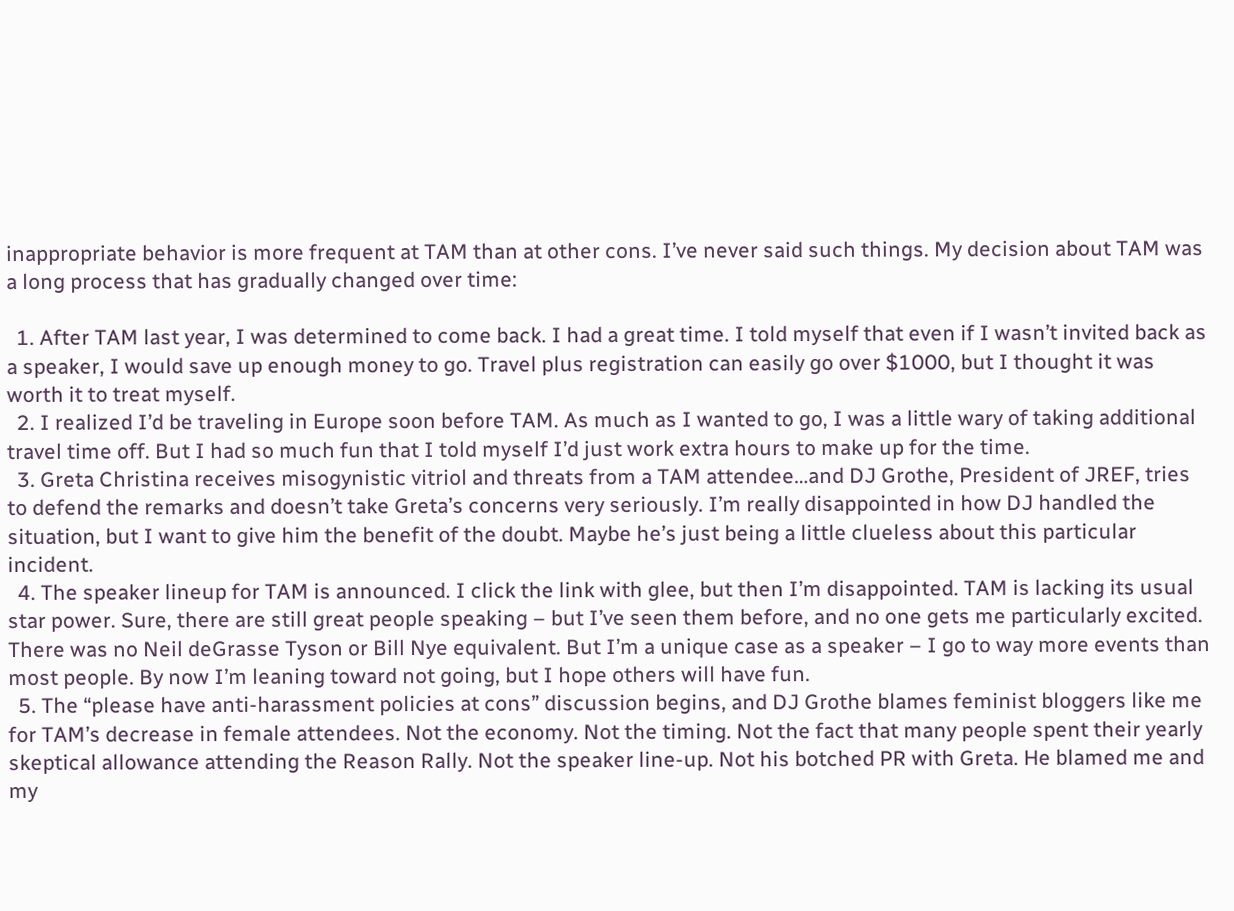inappropriate behavior is more frequent at TAM than at other cons. I’ve never said such things. My decision about TAM was a long process that has gradually changed over time:

  1. After TAM last year, I was determined to come back. I had a great time. I told myself that even if I wasn’t invited back as a speaker, I would save up enough money to go. Travel plus registration can easily go over $1000, but I thought it was worth it to treat myself.
  2. I realized I’d be traveling in Europe soon before TAM. As much as I wanted to go, I was a little wary of taking additional travel time off. But I had so much fun that I told myself I’d just work extra hours to make up for the time.
  3. Greta Christina receives misogynistic vitriol and threats from a TAM attendee…and DJ Grothe, President of JREF, tries to defend the remarks and doesn’t take Greta’s concerns very seriously. I’m really disappointed in how DJ handled the situation, but I want to give him the benefit of the doubt. Maybe he’s just being a little clueless about this particular incident.
  4. The speaker lineup for TAM is announced. I click the link with glee, but then I’m disappointed. TAM is lacking its usual star power. Sure, there are still great people speaking – but I’ve seen them before, and no one gets me particularly excited. There was no Neil deGrasse Tyson or Bill Nye equivalent. But I’m a unique case as a speaker – I go to way more events than most people. By now I’m leaning toward not going, but I hope others will have fun.
  5. The “please have anti-harassment policies at cons” discussion begins, and DJ Grothe blames feminist bloggers like me for TAM’s decrease in female attendees. Not the economy. Not the timing. Not the fact that many people spent their yearly skeptical allowance attending the Reason Rally. Not the speaker line-up. Not his botched PR with Greta. He blamed me and my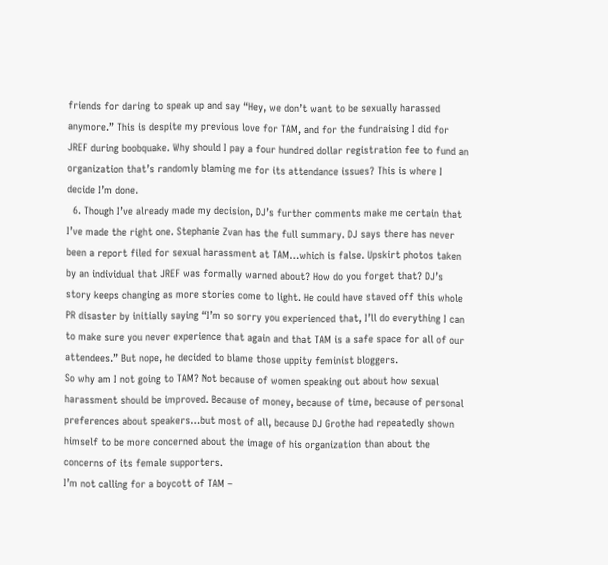friends for daring to speak up and say “Hey, we don’t want to be sexually harassed anymore.” This is despite my previous love for TAM, and for the fundraising I did for JREF during boobquake. Why should I pay a four hundred dollar registration fee to fund an organization that’s randomly blaming me for its attendance issues? This is where I decide I’m done.
  6. Though I’ve already made my decision, DJ’s further comments make me certain that I’ve made the right one. Stephanie Zvan has the full summary. DJ says there has never been a report filed for sexual harassment at TAM…which is false. Upskirt photos taken by an individual that JREF was formally warned about? How do you forget that? DJ’s story keeps changing as more stories come to light. He could have staved off this whole PR disaster by initially saying “I’m so sorry you experienced that, I’ll do everything I can to make sure you never experience that again and that TAM is a safe space for all of our attendees.” But nope, he decided to blame those uppity feminist bloggers.
So why am I not going to TAM? Not because of women speaking out about how sexual harassment should be improved. Because of money, because of time, because of personal preferences about speakers…but most of all, because DJ Grothe had repeatedly shown himself to be more concerned about the image of his organization than about the concerns of its female supporters.
I’m not calling for a boycott of TAM –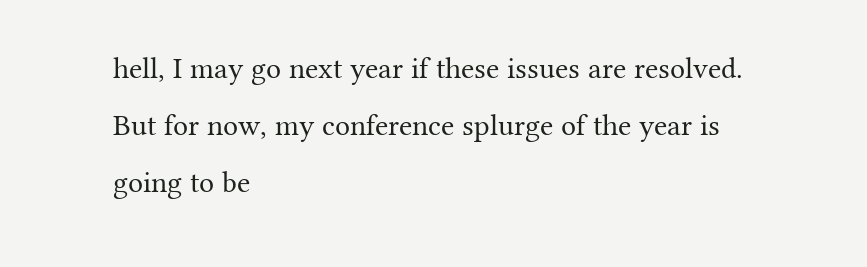hell, I may go next year if these issues are resolved. But for now, my conference splurge of the year is going to be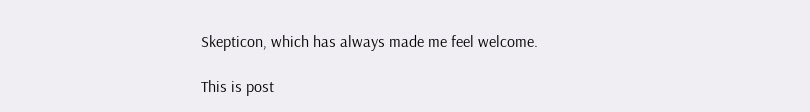Skepticon, which has always made me feel welcome.

This is post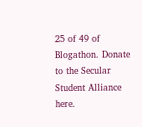25 of 49 of Blogathon. Donate to the Secular Student Alliance here.